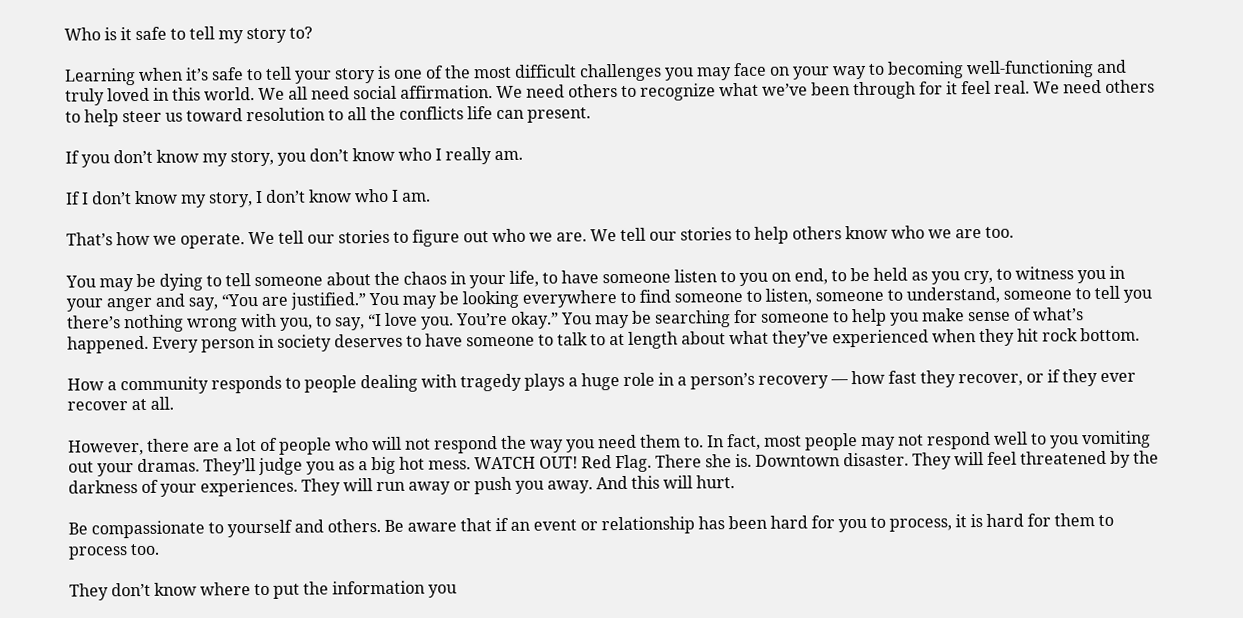Who is it safe to tell my story to?

Learning when it’s safe to tell your story is one of the most difficult challenges you may face on your way to becoming well-functioning and truly loved in this world. We all need social affirmation. We need others to recognize what we’ve been through for it feel real. We need others to help steer us toward resolution to all the conflicts life can present.

If you don’t know my story, you don’t know who I really am.

If I don’t know my story, I don’t know who I am.

That’s how we operate. We tell our stories to figure out who we are. We tell our stories to help others know who we are too.

You may be dying to tell someone about the chaos in your life, to have someone listen to you on end, to be held as you cry, to witness you in your anger and say, “You are justified.” You may be looking everywhere to find someone to listen, someone to understand, someone to tell you there’s nothing wrong with you, to say, “I love you. You’re okay.” You may be searching for someone to help you make sense of what’s happened. Every person in society deserves to have someone to talk to at length about what they’ve experienced when they hit rock bottom.

How a community responds to people dealing with tragedy plays a huge role in a person’s recovery — how fast they recover, or if they ever recover at all.

However, there are a lot of people who will not respond the way you need them to. In fact, most people may not respond well to you vomiting out your dramas. They’ll judge you as a big hot mess. WATCH OUT! Red Flag. There she is. Downtown disaster. They will feel threatened by the darkness of your experiences. They will run away or push you away. And this will hurt.

Be compassionate to yourself and others. Be aware that if an event or relationship has been hard for you to process, it is hard for them to process too.

They don’t know where to put the information you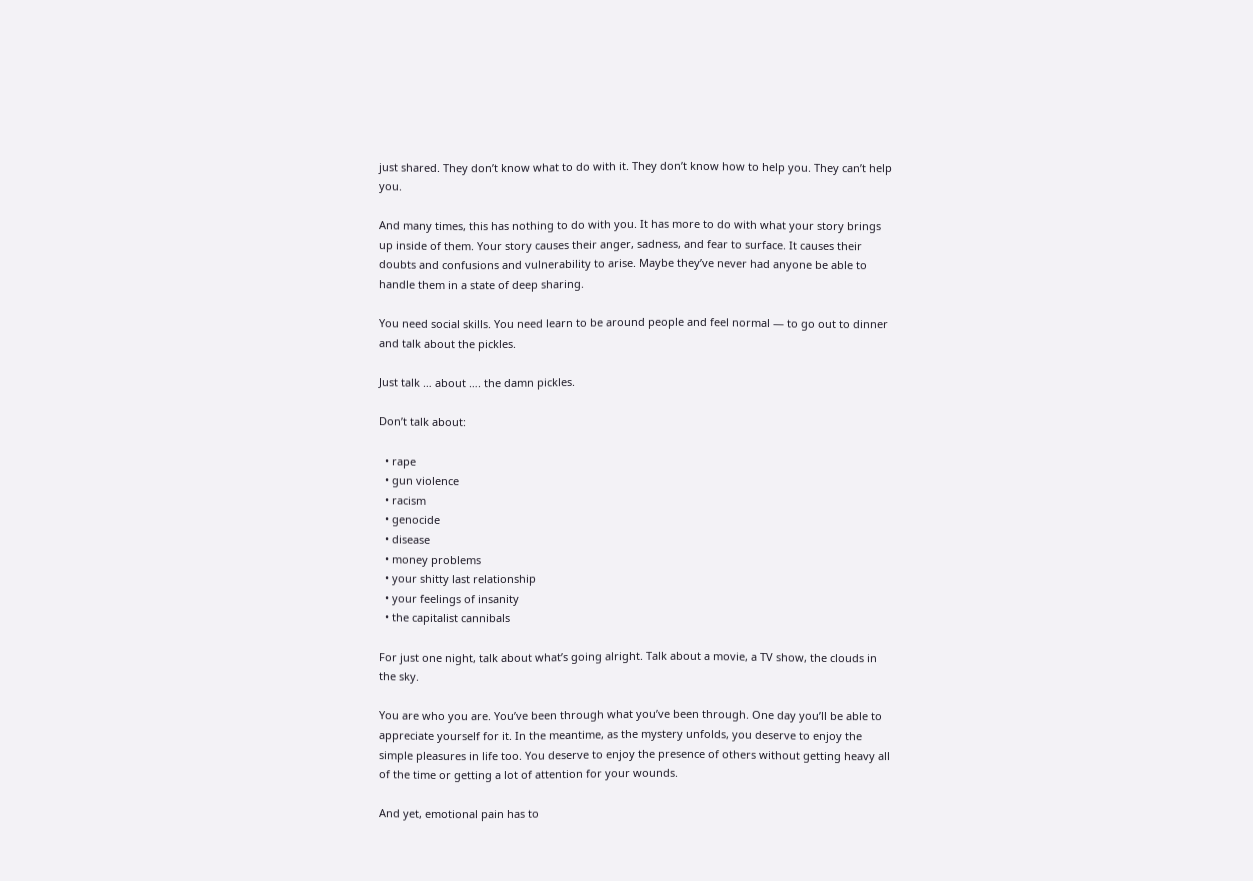just shared. They don’t know what to do with it. They don’t know how to help you. They can’t help you.

And many times, this has nothing to do with you. It has more to do with what your story brings up inside of them. Your story causes their anger, sadness, and fear to surface. It causes their doubts and confusions and vulnerability to arise. Maybe they’ve never had anyone be able to handle them in a state of deep sharing.

You need social skills. You need learn to be around people and feel normal — to go out to dinner and talk about the pickles.

Just talk … about …. the damn pickles.

Don’t talk about:

  • rape
  • gun violence
  • racism
  • genocide
  • disease
  • money problems
  • your shitty last relationship
  • your feelings of insanity
  • the capitalist cannibals

For just one night, talk about what’s going alright. Talk about a movie, a TV show, the clouds in the sky.

You are who you are. You’ve been through what you’ve been through. One day you’ll be able to appreciate yourself for it. In the meantime, as the mystery unfolds, you deserve to enjoy the simple pleasures in life too. You deserve to enjoy the presence of others without getting heavy all of the time or getting a lot of attention for your wounds.

And yet, emotional pain has to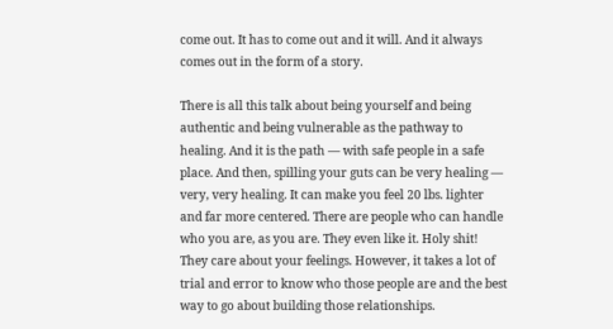come out. It has to come out and it will. And it always comes out in the form of a story.

There is all this talk about being yourself and being authentic and being vulnerable as the pathway to healing. And it is the path — with safe people in a safe place. And then, spilling your guts can be very healing — very, very healing. It can make you feel 20 lbs. lighter and far more centered. There are people who can handle who you are, as you are. They even like it. Holy shit! They care about your feelings. However, it takes a lot of trial and error to know who those people are and the best way to go about building those relationships.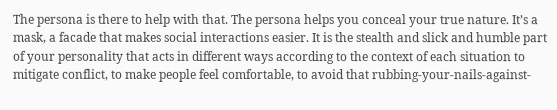The persona is there to help with that. The persona helps you conceal your true nature. It’s a mask, a facade that makes social interactions easier. It is the stealth and slick and humble part of your personality that acts in different ways according to the context of each situation to mitigate conflict, to make people feel comfortable, to avoid that rubbing-your-nails-against-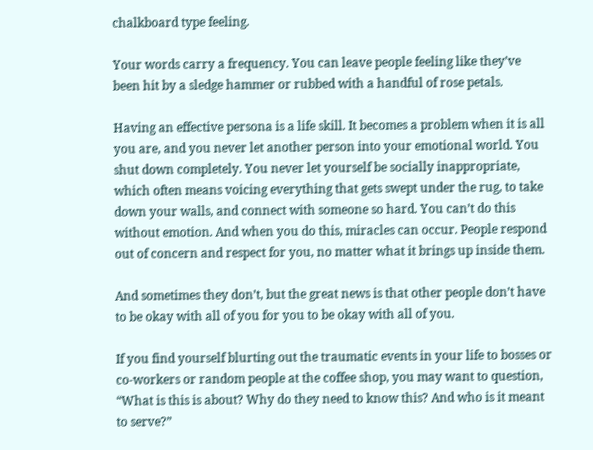chalkboard type feeling.

Your words carry a frequency. You can leave people feeling like they’ve been hit by a sledge hammer or rubbed with a handful of rose petals.

Having an effective persona is a life skill. It becomes a problem when it is all you are, and you never let another person into your emotional world. You shut down completely. You never let yourself be socially inappropriate, which often means voicing everything that gets swept under the rug, to take down your walls, and connect with someone so hard. You can’t do this without emotion. And when you do this, miracles can occur. People respond out of concern and respect for you, no matter what it brings up inside them.

And sometimes they don’t, but the great news is that other people don’t have to be okay with all of you for you to be okay with all of you.

If you find yourself blurting out the traumatic events in your life to bosses or co-workers or random people at the coffee shop, you may want to question, “What is this is about? Why do they need to know this? And who is it meant to serve?”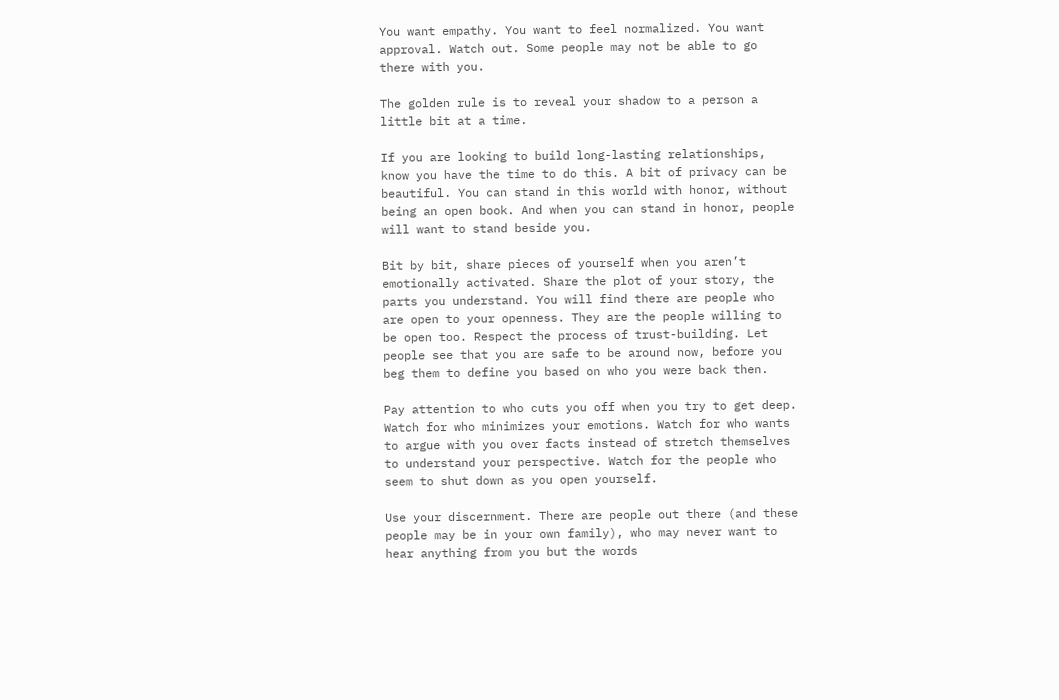You want empathy. You want to feel normalized. You want approval. Watch out. Some people may not be able to go there with you.

The golden rule is to reveal your shadow to a person a little bit at a time.

If you are looking to build long-lasting relationships, know you have the time to do this. A bit of privacy can be beautiful. You can stand in this world with honor, without being an open book. And when you can stand in honor, people will want to stand beside you.

Bit by bit, share pieces of yourself when you aren’t emotionally activated. Share the plot of your story, the parts you understand. You will find there are people who are open to your openness. They are the people willing to be open too. Respect the process of trust-building. Let people see that you are safe to be around now, before you beg them to define you based on who you were back then.

Pay attention to who cuts you off when you try to get deep. Watch for who minimizes your emotions. Watch for who wants to argue with you over facts instead of stretch themselves to understand your perspective. Watch for the people who seem to shut down as you open yourself.

Use your discernment. There are people out there (and these people may be in your own family), who may never want to hear anything from you but the words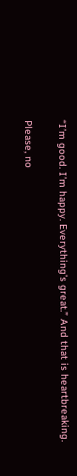“I’m good. I’m happy. Everything’s great.” And that is heartbreaking.

Please, no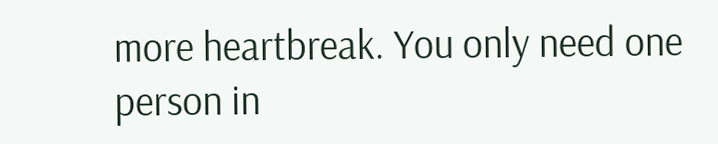more heartbreak. You only need one person in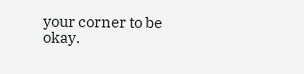your corner to be okay.